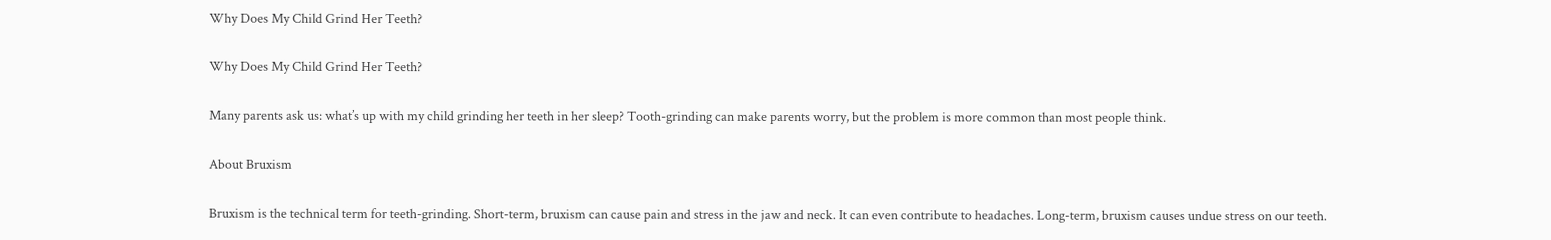Why Does My Child Grind Her Teeth?

Why Does My Child Grind Her Teeth?

Many parents ask us: what’s up with my child grinding her teeth in her sleep? Tooth-grinding can make parents worry, but the problem is more common than most people think.

About Bruxism

Bruxism is the technical term for teeth-grinding. Short-term, bruxism can cause pain and stress in the jaw and neck. It can even contribute to headaches. Long-term, bruxism causes undue stress on our teeth.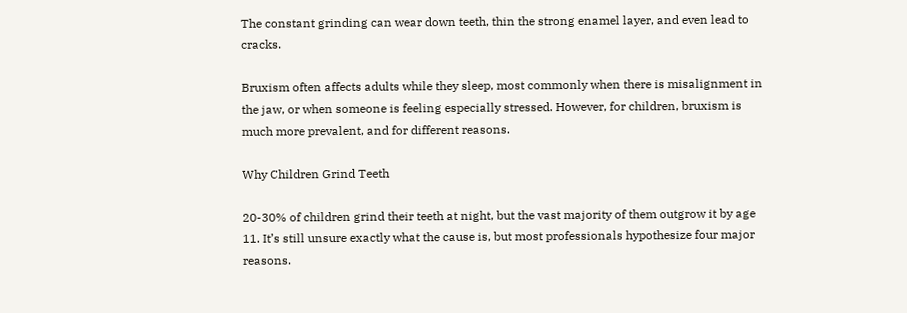The constant grinding can wear down teeth, thin the strong enamel layer, and even lead to cracks.

Bruxism often affects adults while they sleep, most commonly when there is misalignment in the jaw, or when someone is feeling especially stressed. However, for children, bruxism is much more prevalent, and for different reasons.

Why Children Grind Teeth

20-30% of children grind their teeth at night, but the vast majority of them outgrow it by age 11. It’s still unsure exactly what the cause is, but most professionals hypothesize four major reasons.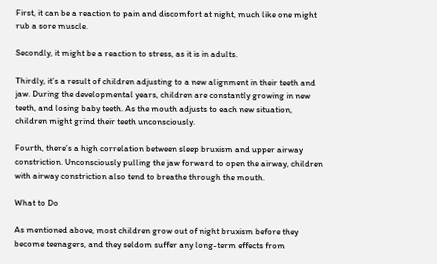First, it can be a reaction to pain and discomfort at night, much like one might rub a sore muscle.

Secondly, it might be a reaction to stress, as it is in adults.

Thirdly, it’s a result of children adjusting to a new alignment in their teeth and jaw. During the developmental years, children are constantly growing in new teeth, and losing baby teeth. As the mouth adjusts to each new situation, children might grind their teeth unconsciously.

Fourth, there’s a high correlation between sleep bruxism and upper airway constriction. Unconsciously pulling the jaw forward to open the airway, children with airway constriction also tend to breathe through the mouth.

What to Do

As mentioned above, most children grow out of night bruxism before they become teenagers, and they seldom suffer any long-term effects from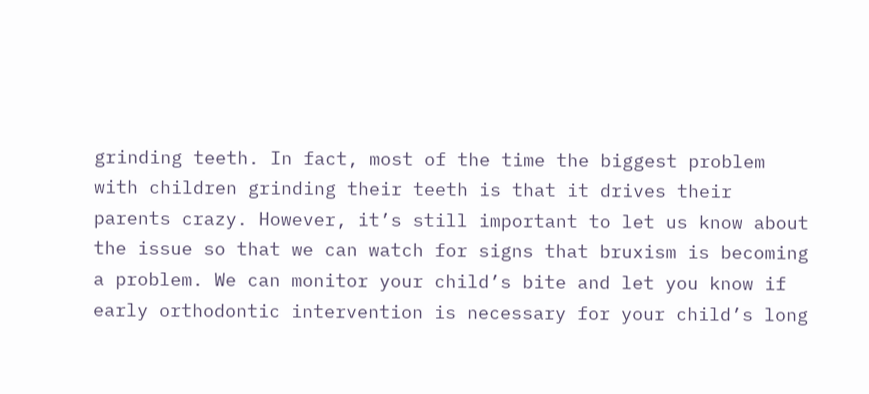grinding teeth. In fact, most of the time the biggest problem with children grinding their teeth is that it drives their parents crazy. However, it’s still important to let us know about the issue so that we can watch for signs that bruxism is becoming a problem. We can monitor your child’s bite and let you know if early orthodontic intervention is necessary for your child’s long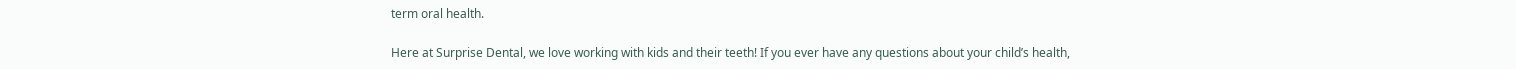term oral health.

Here at Surprise Dental, we love working with kids and their teeth! If you ever have any questions about your child’s health,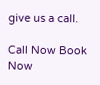give us a call.

Call Now Book Now